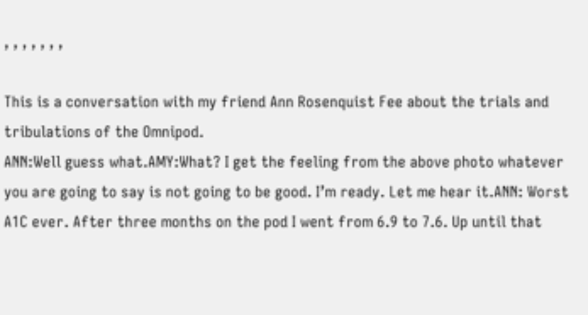, , , , , , ,

This is a conversation with my friend Ann Rosenquist Fee about the trials and tribulations of the Omnipod.
ANN:Well guess what.AMY:What? I get the feeling from the above photo whatever you are going to say is not going to be good. I’m ready. Let me hear it.ANN: Worst A1C ever. After three months on the pod I went from 6.9 to 7.6. Up until that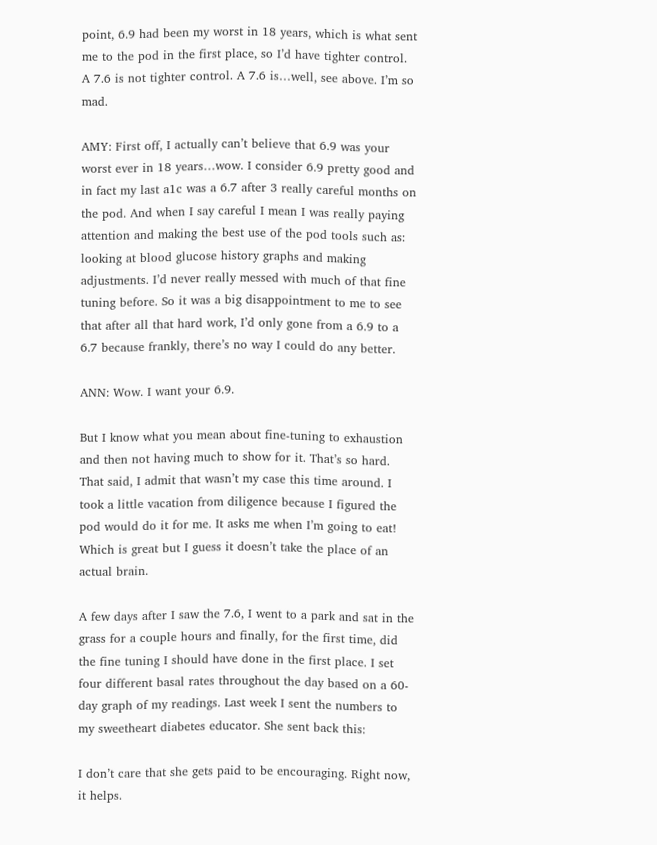point, 6.9 had been my worst in 18 years, which is what sent me to the pod in the first place, so I’d have tighter control. A 7.6 is not tighter control. A 7.6 is…well, see above. I’m so mad.

AMY: First off, I actually can’t believe that 6.9 was your worst ever in 18 years…wow. I consider 6.9 pretty good and in fact my last a1c was a 6.7 after 3 really careful months on the pod. And when I say careful I mean I was really paying attention and making the best use of the pod tools such as: looking at blood glucose history graphs and making adjustments. I’d never really messed with much of that fine tuning before. So it was a big disappointment to me to see that after all that hard work, I’d only gone from a 6.9 to a 6.7 because frankly, there’s no way I could do any better.

ANN: Wow. I want your 6.9.

But I know what you mean about fine-tuning to exhaustion and then not having much to show for it. That’s so hard. That said, I admit that wasn’t my case this time around. I took a little vacation from diligence because I figured the pod would do it for me. It asks me when I’m going to eat! Which is great but I guess it doesn’t take the place of an actual brain.

A few days after I saw the 7.6, I went to a park and sat in the grass for a couple hours and finally, for the first time, did the fine tuning I should have done in the first place. I set four different basal rates throughout the day based on a 60-day graph of my readings. Last week I sent the numbers to my sweetheart diabetes educator. She sent back this:

I don’t care that she gets paid to be encouraging. Right now, it helps.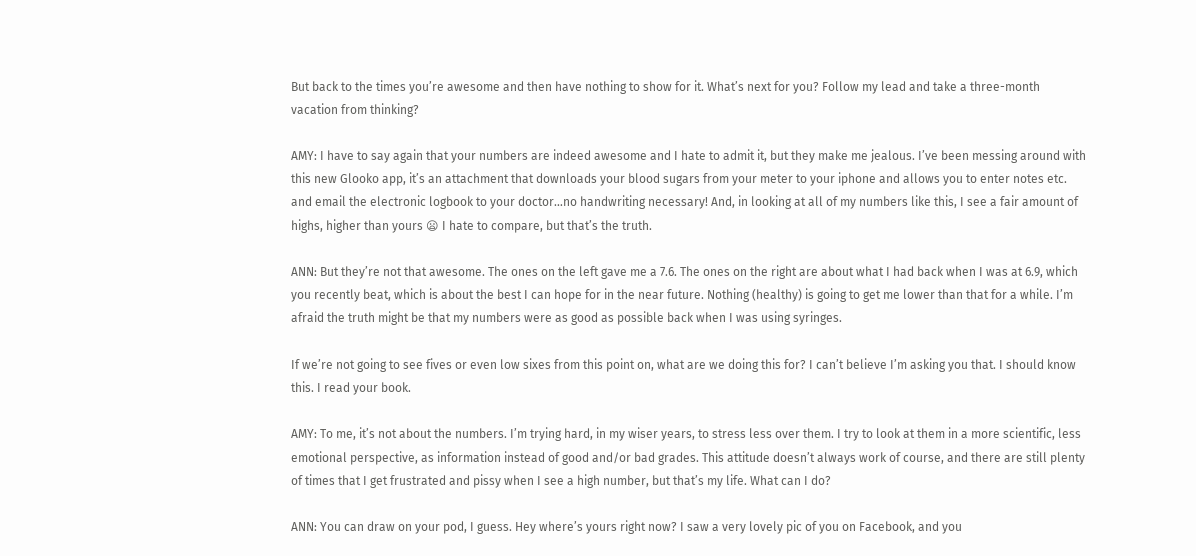But back to the times you’re awesome and then have nothing to show for it. What’s next for you? Follow my lead and take a three-month vacation from thinking?

AMY: I have to say again that your numbers are indeed awesome and I hate to admit it, but they make me jealous. I’ve been messing around with this new Glooko app, it’s an attachment that downloads your blood sugars from your meter to your iphone and allows you to enter notes etc. and email the electronic logbook to your doctor…no handwriting necessary! And, in looking at all of my numbers like this, I see a fair amount of highs, higher than yours 😦 I hate to compare, but that’s the truth.

ANN: But they’re not that awesome. The ones on the left gave me a 7.6. The ones on the right are about what I had back when I was at 6.9, which you recently beat, which is about the best I can hope for in the near future. Nothing (healthy) is going to get me lower than that for a while. I’m afraid the truth might be that my numbers were as good as possible back when I was using syringes.

If we’re not going to see fives or even low sixes from this point on, what are we doing this for? I can’t believe I’m asking you that. I should know this. I read your book.

AMY: To me, it’s not about the numbers. I’m trying hard, in my wiser years, to stress less over them. I try to look at them in a more scientific, less emotional perspective, as information instead of good and/or bad grades. This attitude doesn’t always work of course, and there are still plenty of times that I get frustrated and pissy when I see a high number, but that’s my life. What can I do?

ANN: You can draw on your pod, I guess. Hey where’s yours right now? I saw a very lovely pic of you on Facebook, and you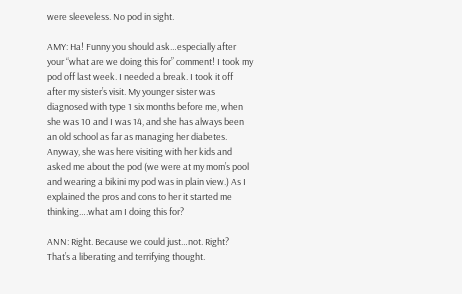were sleeveless. No pod in sight.

AMY: Ha! Funny you should ask…especially after your “what are we doing this for” comment! I took my pod off last week. I needed a break. I took it off after my sister’s visit. My younger sister was diagnosed with type 1 six months before me, when she was 10 and I was 14, and she has always been an old school as far as managing her diabetes. Anyway, she was here visiting with her kids and asked me about the pod (we were at my mom’s pool and wearing a bikini my pod was in plain view.) As I explained the pros and cons to her it started me thinking….what am I doing this for?

ANN: Right. Because we could just…not. Right? That’s a liberating and terrifying thought.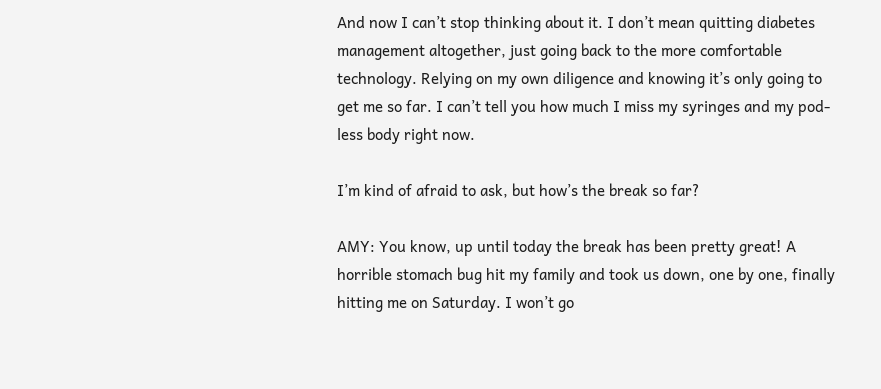And now I can’t stop thinking about it. I don’t mean quitting diabetes management altogether, just going back to the more comfortable technology. Relying on my own diligence and knowing it’s only going to get me so far. I can’t tell you how much I miss my syringes and my pod-less body right now.

I’m kind of afraid to ask, but how’s the break so far?

AMY: You know, up until today the break has been pretty great! A horrible stomach bug hit my family and took us down, one by one, finally hitting me on Saturday. I won’t go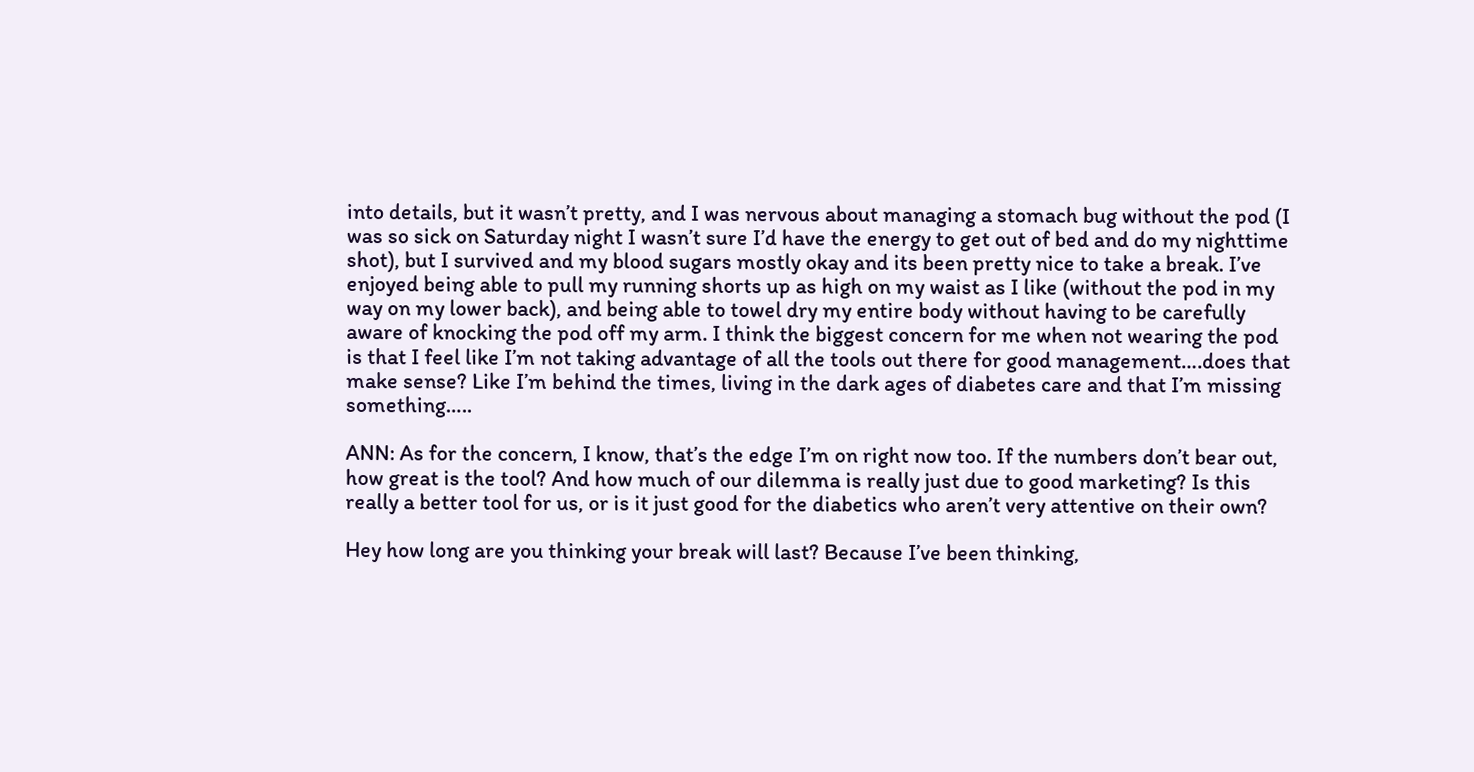into details, but it wasn’t pretty, and I was nervous about managing a stomach bug without the pod (I was so sick on Saturday night I wasn’t sure I’d have the energy to get out of bed and do my nighttime shot), but I survived and my blood sugars mostly okay and its been pretty nice to take a break. I’ve enjoyed being able to pull my running shorts up as high on my waist as I like (without the pod in my way on my lower back), and being able to towel dry my entire body without having to be carefully aware of knocking the pod off my arm. I think the biggest concern for me when not wearing the pod is that I feel like I’m not taking advantage of all the tools out there for good management….does that make sense? Like I’m behind the times, living in the dark ages of diabetes care and that I’m missing something…..

ANN: As for the concern, I know, that’s the edge I’m on right now too. If the numbers don’t bear out, how great is the tool? And how much of our dilemma is really just due to good marketing? Is this really a better tool for us, or is it just good for the diabetics who aren’t very attentive on their own?

Hey how long are you thinking your break will last? Because I’ve been thinking,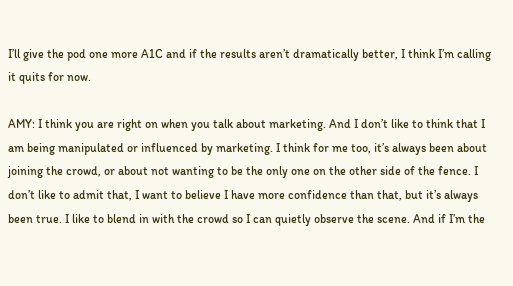I’ll give the pod one more A1C and if the results aren’t dramatically better, I think I’m calling it quits for now.

AMY: I think you are right on when you talk about marketing. And I don’t like to think that I am being manipulated or influenced by marketing. I think for me too, it’s always been about joining the crowd, or about not wanting to be the only one on the other side of the fence. I don’t like to admit that, I want to believe I have more confidence than that, but it’s always been true. I like to blend in with the crowd so I can quietly observe the scene. And if I’m the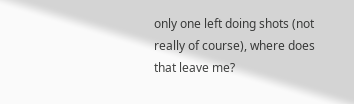only one left doing shots (not really of course), where does that leave me?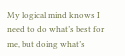My logical mind knows I need to do what’s best for me, but doing what’s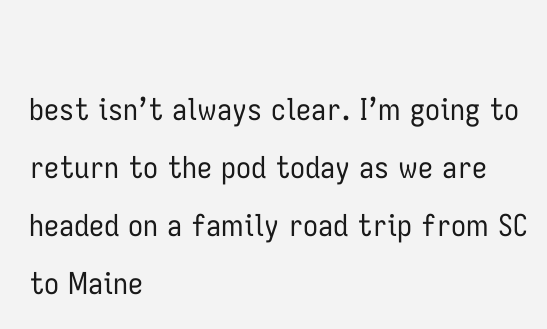best isn’t always clear. I’m going to return to the pod today as we are headed on a family road trip from SC to Maine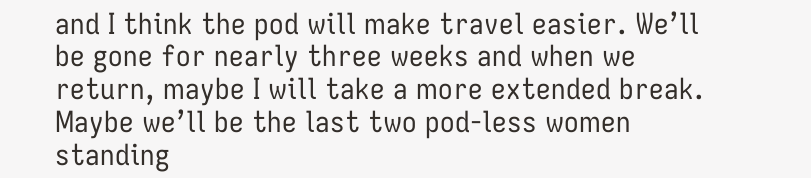and I think the pod will make travel easier. We’ll be gone for nearly three weeks and when we return, maybe I will take a more extended break. Maybe we’ll be the last two pod-less women standing